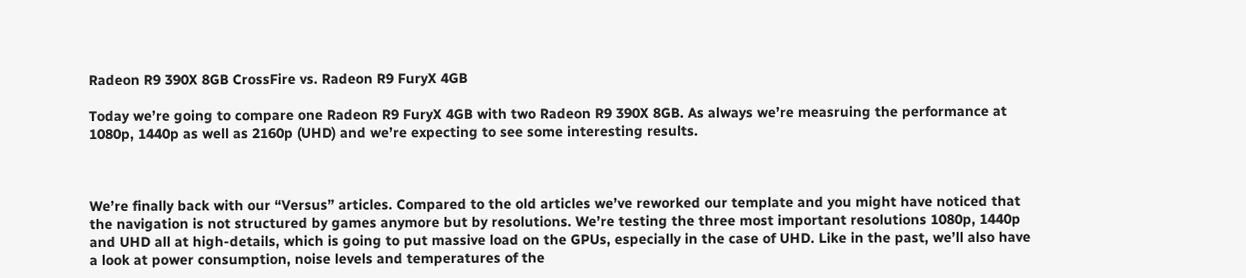Radeon R9 390X 8GB CrossFire vs. Radeon R9 FuryX 4GB

Today we’re going to compare one Radeon R9 FuryX 4GB with two Radeon R9 390X 8GB. As always we’re measruing the performance at 1080p, 1440p as well as 2160p (UHD) and we’re expecting to see some interesting results.



We’re finally back with our “Versus” articles. Compared to the old articles we’ve reworked our template and you might have noticed that the navigation is not structured by games anymore but by resolutions. We’re testing the three most important resolutions 1080p, 1440p and UHD all at high-details, which is going to put massive load on the GPUs, especially in the case of UHD. Like in the past, we’ll also have a look at power consumption, noise levels and temperatures of the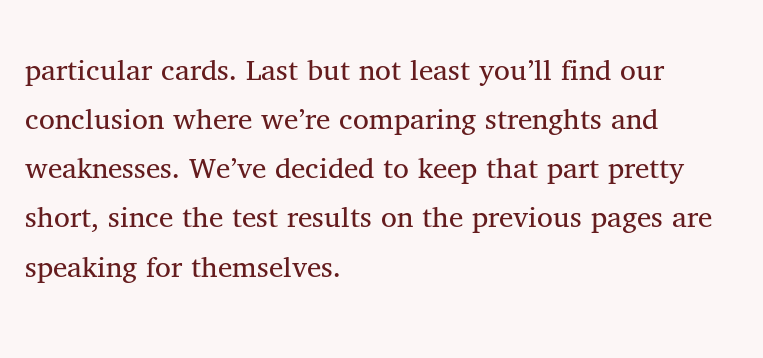particular cards. Last but not least you’ll find our conclusion where we’re comparing strenghts and weaknesses. We’ve decided to keep that part pretty short, since the test results on the previous pages are speaking for themselves.